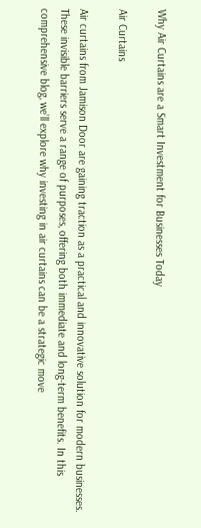Why Air Curtains are a Smart Investment for Businesses Today

Air Curtains

Air curtains from Jamison Door are gaining traction as a practical and innovative solution for modern businesses. These invisible barriers serve a range of purposes, offering both immediate and long-term benefits. In this comprehensive blog, we’ll explore why investing in air curtains can be a strategic move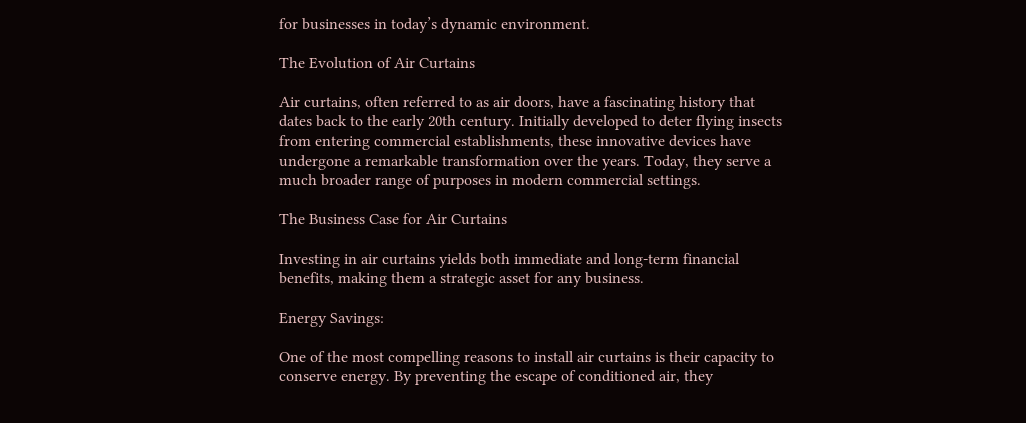for businesses in today’s dynamic environment.

The Evolution of Air Curtains

Air curtains, often referred to as air doors, have a fascinating history that dates back to the early 20th century. Initially developed to deter flying insects from entering commercial establishments, these innovative devices have undergone a remarkable transformation over the years. Today, they serve a much broader range of purposes in modern commercial settings.

The Business Case for Air Curtains

Investing in air curtains yields both immediate and long-term financial benefits, making them a strategic asset for any business.

Energy Savings:

One of the most compelling reasons to install air curtains is their capacity to conserve energy. By preventing the escape of conditioned air, they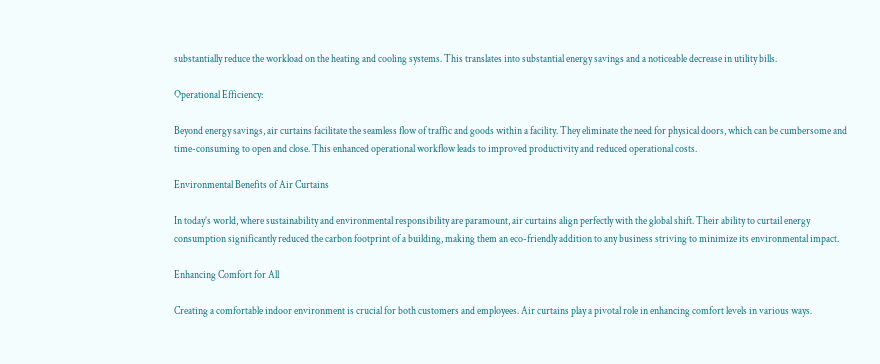substantially reduce the workload on the heating and cooling systems. This translates into substantial energy savings and a noticeable decrease in utility bills.

Operational Efficiency:

Beyond energy savings, air curtains facilitate the seamless flow of traffic and goods within a facility. They eliminate the need for physical doors, which can be cumbersome and time-consuming to open and close. This enhanced operational workflow leads to improved productivity and reduced operational costs.

Environmental Benefits of Air Curtains

In today’s world, where sustainability and environmental responsibility are paramount, air curtains align perfectly with the global shift. Their ability to curtail energy consumption significantly reduced the carbon footprint of a building, making them an eco-friendly addition to any business striving to minimize its environmental impact.

Enhancing Comfort for All

Creating a comfortable indoor environment is crucial for both customers and employees. Air curtains play a pivotal role in enhancing comfort levels in various ways.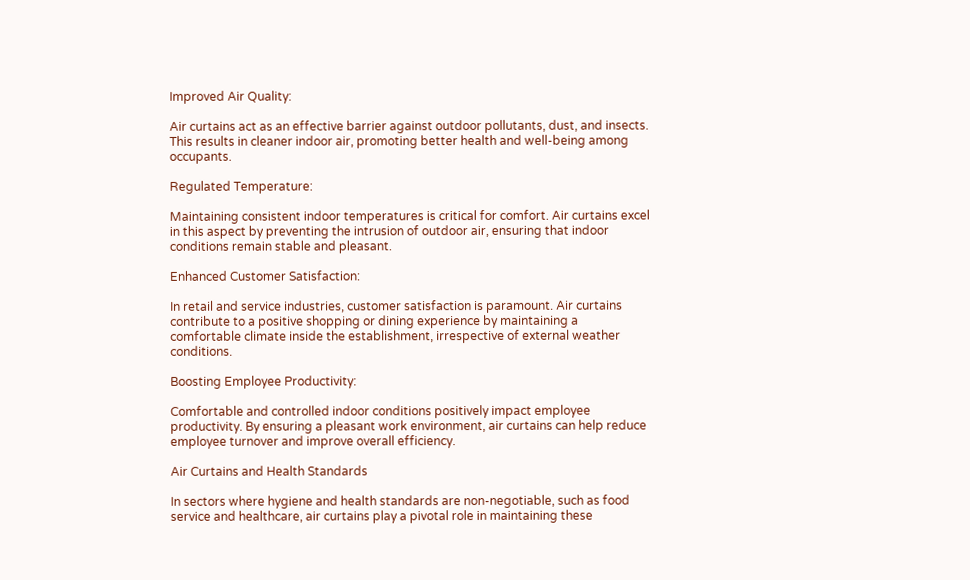Improved Air Quality:

Air curtains act as an effective barrier against outdoor pollutants, dust, and insects. This results in cleaner indoor air, promoting better health and well-being among occupants.

Regulated Temperature:

Maintaining consistent indoor temperatures is critical for comfort. Air curtains excel in this aspect by preventing the intrusion of outdoor air, ensuring that indoor conditions remain stable and pleasant.

Enhanced Customer Satisfaction:

In retail and service industries, customer satisfaction is paramount. Air curtains contribute to a positive shopping or dining experience by maintaining a comfortable climate inside the establishment, irrespective of external weather conditions.

Boosting Employee Productivity:

Comfortable and controlled indoor conditions positively impact employee productivity. By ensuring a pleasant work environment, air curtains can help reduce employee turnover and improve overall efficiency.

Air Curtains and Health Standards

In sectors where hygiene and health standards are non-negotiable, such as food service and healthcare, air curtains play a pivotal role in maintaining these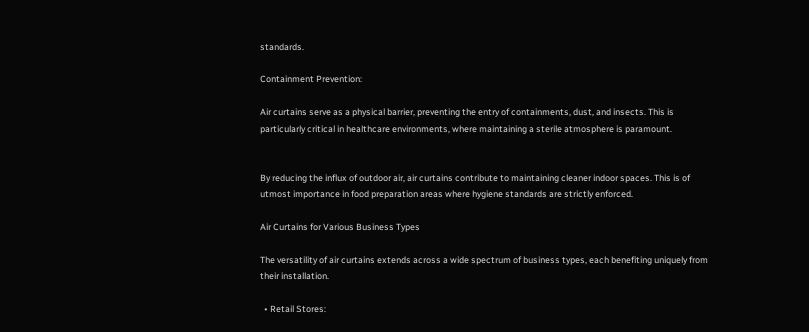standards.

Containment Prevention:

Air curtains serve as a physical barrier, preventing the entry of containments, dust, and insects. This is particularly critical in healthcare environments, where maintaining a sterile atmosphere is paramount.


By reducing the influx of outdoor air, air curtains contribute to maintaining cleaner indoor spaces. This is of utmost importance in food preparation areas where hygiene standards are strictly enforced.

Air Curtains for Various Business Types

The versatility of air curtains extends across a wide spectrum of business types, each benefiting uniquely from their installation.

  • Retail Stores: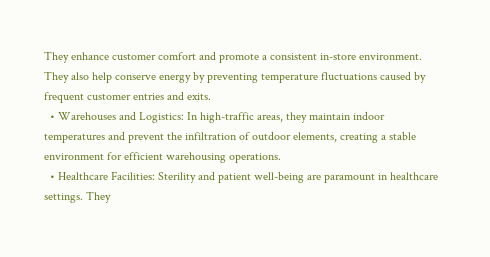They enhance customer comfort and promote a consistent in-store environment. They also help conserve energy by preventing temperature fluctuations caused by frequent customer entries and exits.
  • Warehouses and Logistics: In high-traffic areas, they maintain indoor temperatures and prevent the infiltration of outdoor elements, creating a stable environment for efficient warehousing operations.
  • Healthcare Facilities: Sterility and patient well-being are paramount in healthcare settings. They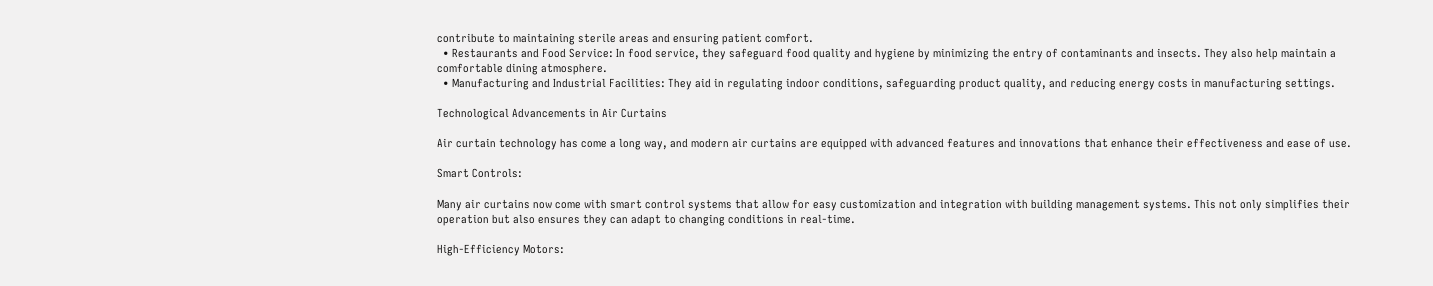contribute to maintaining sterile areas and ensuring patient comfort.
  • Restaurants and Food Service: In food service, they safeguard food quality and hygiene by minimizing the entry of contaminants and insects. They also help maintain a comfortable dining atmosphere.
  • Manufacturing and Industrial Facilities: They aid in regulating indoor conditions, safeguarding product quality, and reducing energy costs in manufacturing settings.

Technological Advancements in Air Curtains

Air curtain technology has come a long way, and modern air curtains are equipped with advanced features and innovations that enhance their effectiveness and ease of use.

Smart Controls:

Many air curtains now come with smart control systems that allow for easy customization and integration with building management systems. This not only simplifies their operation but also ensures they can adapt to changing conditions in real-time.

High-Efficiency Motors: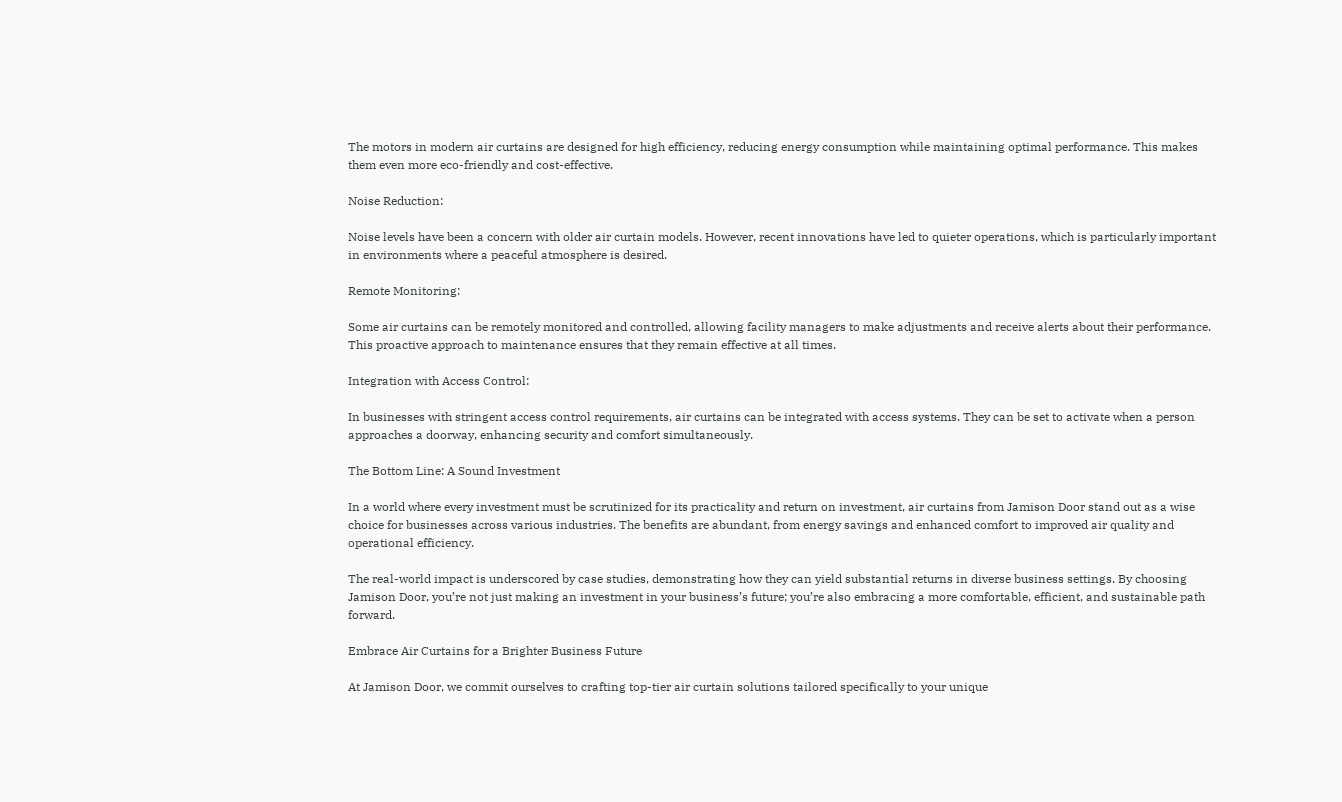The motors in modern air curtains are designed for high efficiency, reducing energy consumption while maintaining optimal performance. This makes them even more eco-friendly and cost-effective.

Noise Reduction:

Noise levels have been a concern with older air curtain models. However, recent innovations have led to quieter operations, which is particularly important in environments where a peaceful atmosphere is desired.

Remote Monitoring:

Some air curtains can be remotely monitored and controlled, allowing facility managers to make adjustments and receive alerts about their performance. This proactive approach to maintenance ensures that they remain effective at all times.

Integration with Access Control:

In businesses with stringent access control requirements, air curtains can be integrated with access systems. They can be set to activate when a person approaches a doorway, enhancing security and comfort simultaneously.

The Bottom Line: A Sound Investment

In a world where every investment must be scrutinized for its practicality and return on investment, air curtains from Jamison Door stand out as a wise choice for businesses across various industries. The benefits are abundant, from energy savings and enhanced comfort to improved air quality and operational efficiency.

The real-world impact is underscored by case studies, demonstrating how they can yield substantial returns in diverse business settings. By choosing Jamison Door, you’re not just making an investment in your business’s future; you’re also embracing a more comfortable, efficient, and sustainable path forward.

Embrace Air Curtains for a Brighter Business Future

At Jamison Door, we commit ourselves to crafting top-tier air curtain solutions tailored specifically to your unique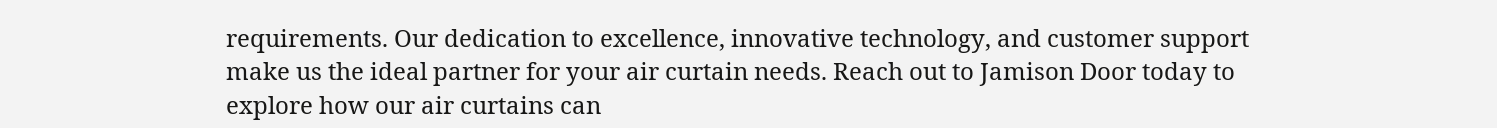requirements. Our dedication to excellence, innovative technology, and customer support make us the ideal partner for your air curtain needs. Reach out to Jamison Door today to explore how our air curtains can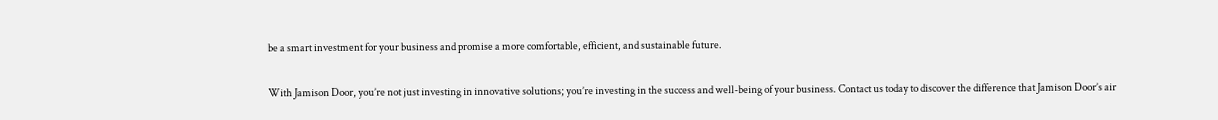be a smart investment for your business and promise a more comfortable, efficient, and sustainable future.

With Jamison Door, you’re not just investing in innovative solutions; you’re investing in the success and well-being of your business. Contact us today to discover the difference that Jamison Door’s air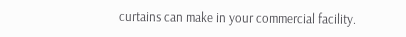curtains can make in your commercial facility.